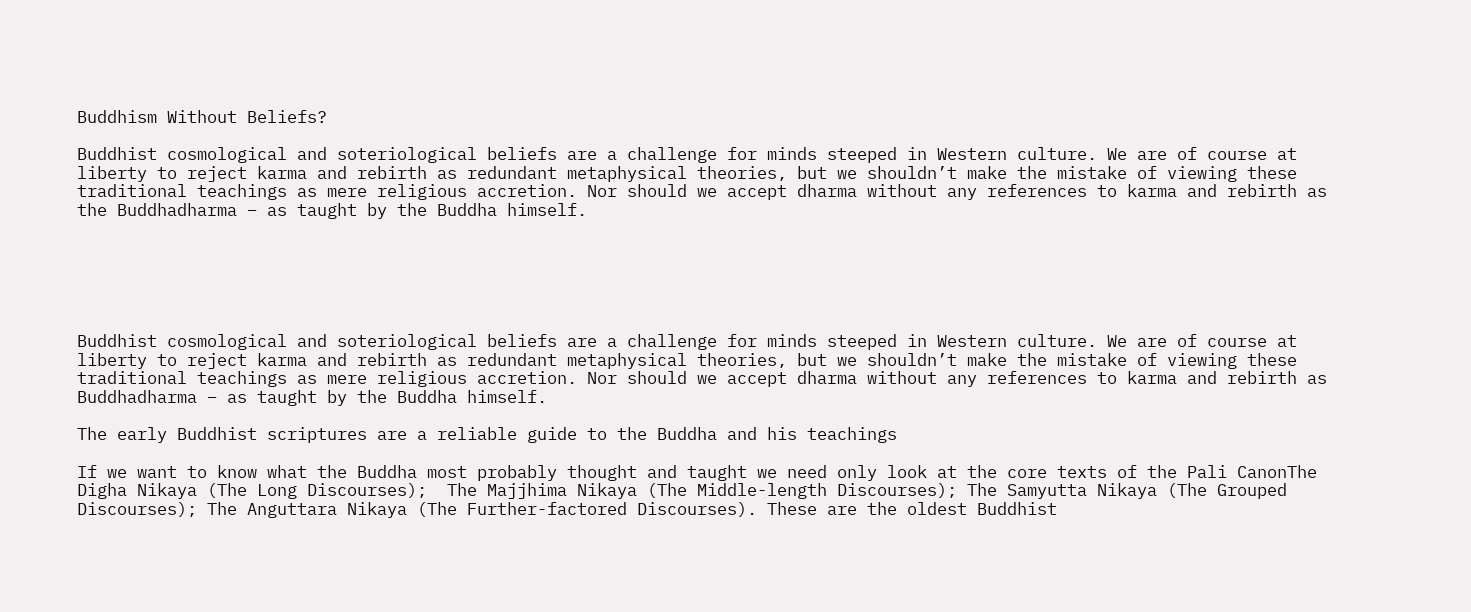Buddhism Without Beliefs?

Buddhist cosmological and soteriological beliefs are a challenge for minds steeped in Western culture. We are of course at liberty to reject karma and rebirth as redundant metaphysical theories, but we shouldn’t make the mistake of viewing these traditional teachings as mere religious accretion. Nor should we accept dharma without any references to karma and rebirth as the Buddhadharma – as taught by the Buddha himself.






Buddhist cosmological and soteriological beliefs are a challenge for minds steeped in Western culture. We are of course at liberty to reject karma and rebirth as redundant metaphysical theories, but we shouldn’t make the mistake of viewing these traditional teachings as mere religious accretion. Nor should we accept dharma without any references to karma and rebirth as Buddhadharma – as taught by the Buddha himself.

The early Buddhist scriptures are a reliable guide to the Buddha and his teachings

If we want to know what the Buddha most probably thought and taught we need only look at the core texts of the Pali CanonThe Digha Nikaya (The Long Discourses);  The Majjhima Nikaya (The Middle-length Discourses); The Samyutta Nikaya (The Grouped Discourses); The Anguttara Nikaya (The Further-factored Discourses). These are the oldest Buddhist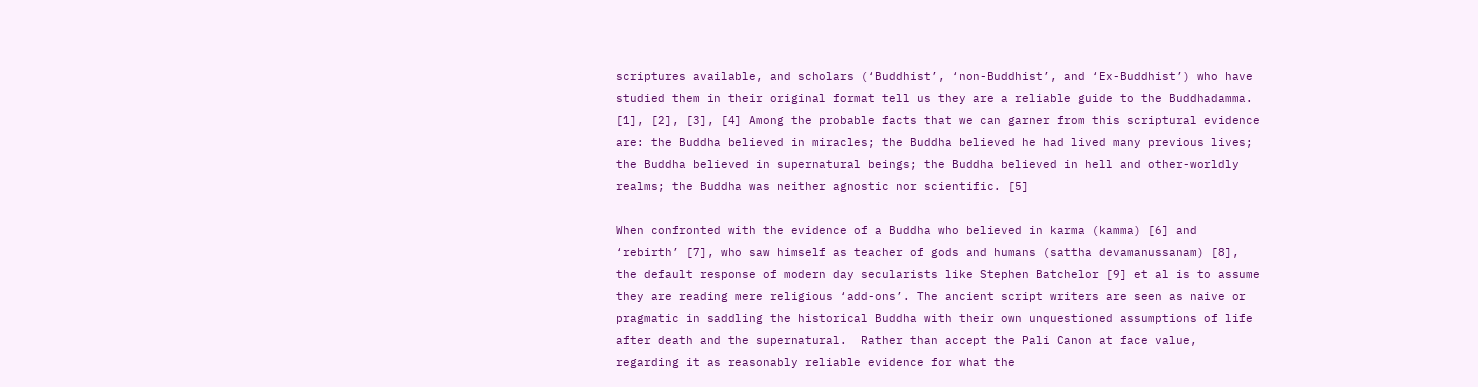scriptures available, and scholars (‘Buddhist’, ‘non-Buddhist’, and ‘Ex-Buddhist’) who have studied them in their original format tell us they are a reliable guide to the Buddhadamma. [1], [2], [3], [4] Among the probable facts that we can garner from this scriptural evidence are: the Buddha believed in miracles; the Buddha believed he had lived many previous lives; the Buddha believed in supernatural beings; the Buddha believed in hell and other-worldly realms; the Buddha was neither agnostic nor scientific. [5]

When confronted with the evidence of a Buddha who believed in karma (kamma) [6] and ‘rebirth’ [7], who saw himself as teacher of gods and humans (sattha devamanussanam) [8], the default response of modern day secularists like Stephen Batchelor [9] et al is to assume they are reading mere religious ‘add-ons’. The ancient script writers are seen as naive or pragmatic in saddling the historical Buddha with their own unquestioned assumptions of life after death and the supernatural.  Rather than accept the Pali Canon at face value, regarding it as reasonably reliable evidence for what the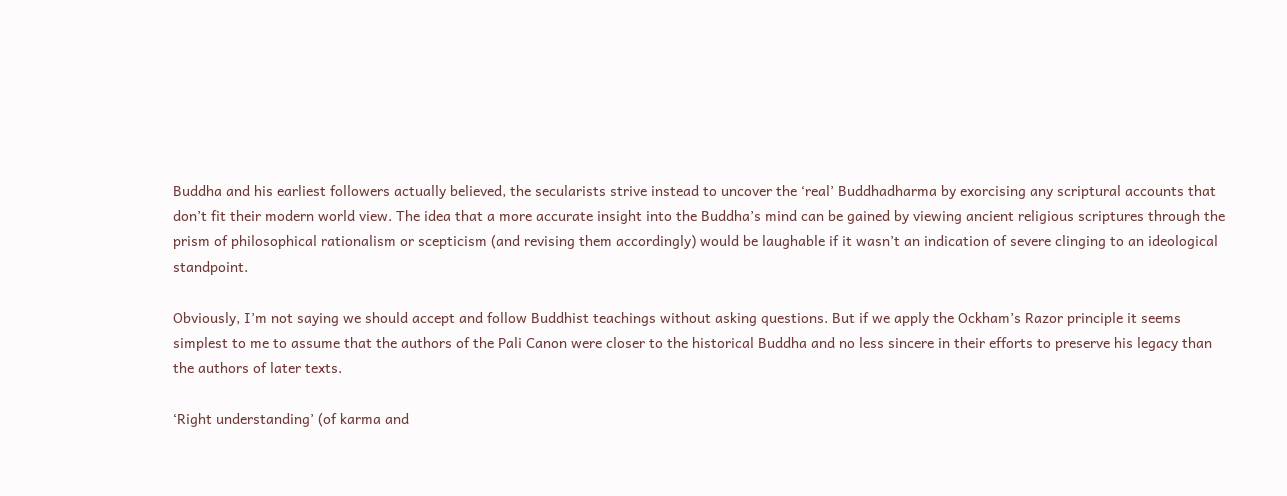Buddha and his earliest followers actually believed, the secularists strive instead to uncover the ‘real’ Buddhadharma by exorcising any scriptural accounts that don’t fit their modern world view. The idea that a more accurate insight into the Buddha’s mind can be gained by viewing ancient religious scriptures through the prism of philosophical rationalism or scepticism (and revising them accordingly) would be laughable if it wasn’t an indication of severe clinging to an ideological standpoint.

Obviously, I’m not saying we should accept and follow Buddhist teachings without asking questions. But if we apply the Ockham’s Razor principle it seems simplest to me to assume that the authors of the Pali Canon were closer to the historical Buddha and no less sincere in their efforts to preserve his legacy than the authors of later texts.

‘Right understanding’ (of karma and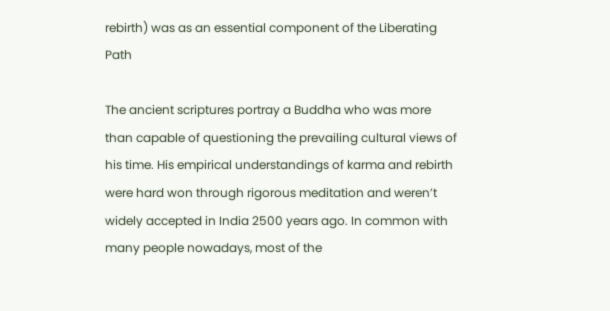rebirth) was as an essential component of the Liberating Path

The ancient scriptures portray a Buddha who was more than capable of questioning the prevailing cultural views of his time. His empirical understandings of karma and rebirth were hard won through rigorous meditation and weren’t widely accepted in India 2500 years ago. In common with many people nowadays, most of the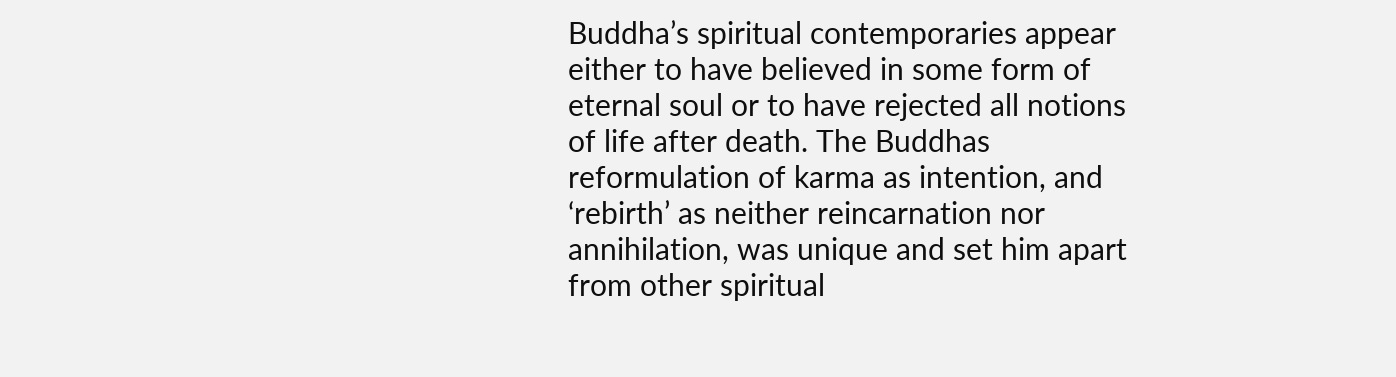Buddha’s spiritual contemporaries appear either to have believed in some form of eternal soul or to have rejected all notions of life after death. The Buddhas reformulation of karma as intention, and ‘rebirth’ as neither reincarnation nor annihilation, was unique and set him apart from other spiritual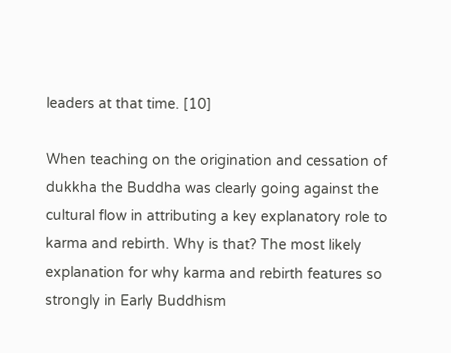leaders at that time. [10]

When teaching on the origination and cessation of dukkha the Buddha was clearly going against the cultural flow in attributing a key explanatory role to karma and rebirth. Why is that? The most likely explanation for why karma and rebirth features so strongly in Early Buddhism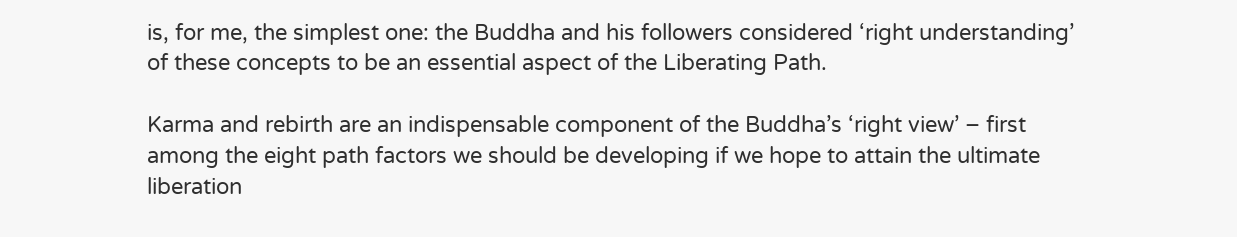is, for me, the simplest one: the Buddha and his followers considered ‘right understanding’ of these concepts to be an essential aspect of the Liberating Path.

Karma and rebirth are an indispensable component of the Buddha’s ‘right view’ – first among the eight path factors we should be developing if we hope to attain the ultimate liberation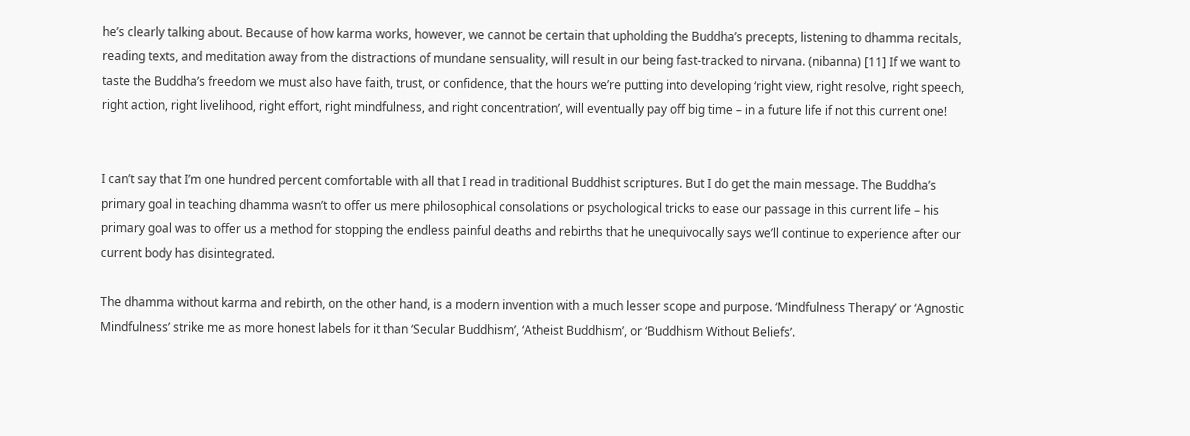he’s clearly talking about. Because of how karma works, however, we cannot be certain that upholding the Buddha’s precepts, listening to dhamma recitals, reading texts, and meditation away from the distractions of mundane sensuality, will result in our being fast-tracked to nirvana. (nibanna) [11] If we want to taste the Buddha’s freedom we must also have faith, trust, or confidence, that the hours we’re putting into developing ‘right view, right resolve, right speech, right action, right livelihood, right effort, right mindfulness, and right concentration’, will eventually pay off big time – in a future life if not this current one!


I can’t say that I’m one hundred percent comfortable with all that I read in traditional Buddhist scriptures. But I do get the main message. The Buddha’s primary goal in teaching dhamma wasn’t to offer us mere philosophical consolations or psychological tricks to ease our passage in this current life – his primary goal was to offer us a method for stopping the endless painful deaths and rebirths that he unequivocally says we’ll continue to experience after our current body has disintegrated.

The dhamma without karma and rebirth, on the other hand, is a modern invention with a much lesser scope and purpose. ‘Mindfulness Therapy’ or ‘Agnostic Mindfulness’ strike me as more honest labels for it than ‘Secular Buddhism’, ‘Atheist Buddhism’, or ‘Buddhism Without Beliefs’.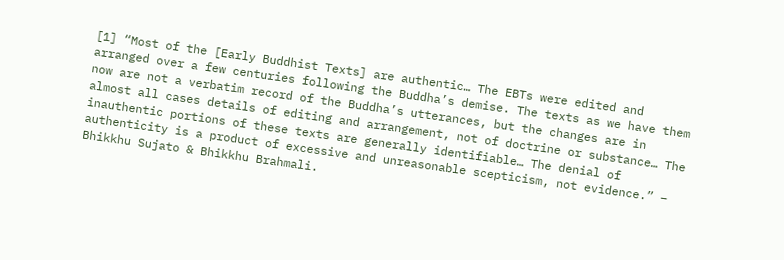[1] “Most of the [Early Buddhist Texts] are authentic… The EBTs were edited and arranged over a few centuries following the Buddha’s demise. The texts as we have them now are not a verbatim record of the Buddha’s utterances, but the changes are in almost all cases details of editing and arrangement, not of doctrine or substance… The inauthentic portions of these texts are generally identifiable… The denial of authenticity is a product of excessive and unreasonable scepticism, not evidence.” – Bhikkhu Sujato & Bhikkhu Brahmali.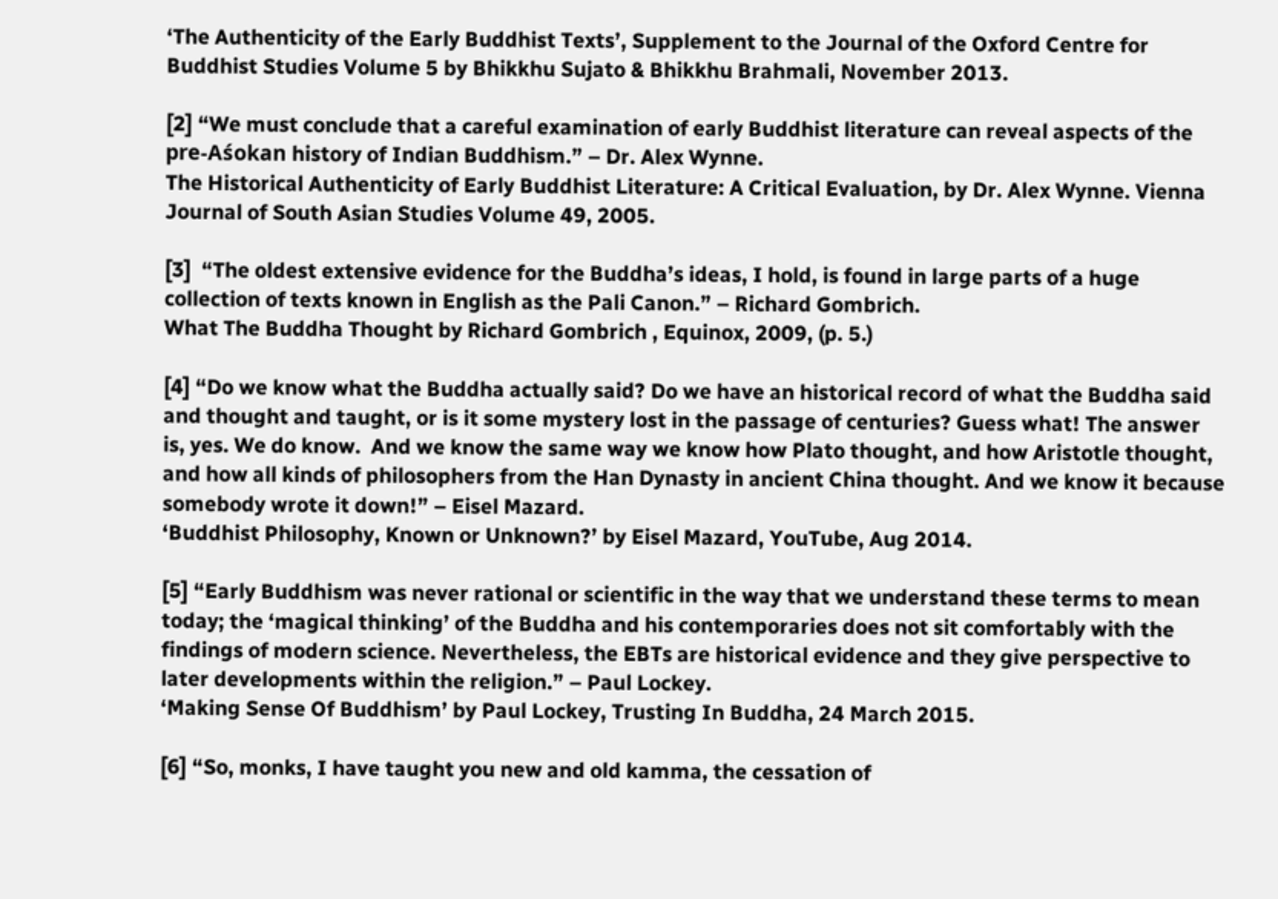‘The Authenticity of the Early Buddhist Texts’, Supplement to the Journal of the Oxford Centre for Buddhist Studies Volume 5 by Bhikkhu Sujato & Bhikkhu Brahmali, November 2013.

[2] “We must conclude that a careful examination of early Buddhist literature can reveal aspects of the pre-Aśokan history of Indian Buddhism.” – Dr. Alex Wynne.
The Historical Authenticity of Early Buddhist Literature: A Critical Evaluation, by Dr. Alex Wynne. Vienna Journal of South Asian Studies Volume 49, 2005.

[3]  “The oldest extensive evidence for the Buddha’s ideas, I hold, is found in large parts of a huge collection of texts known in English as the Pali Canon.” – Richard Gombrich.
What The Buddha Thought by Richard Gombrich , Equinox, 2009, (p. 5.)

[4] “Do we know what the Buddha actually said? Do we have an historical record of what the Buddha said and thought and taught, or is it some mystery lost in the passage of centuries? Guess what! The answer is, yes. We do know.  And we know the same way we know how Plato thought, and how Aristotle thought, and how all kinds of philosophers from the Han Dynasty in ancient China thought. And we know it because somebody wrote it down!” – Eisel Mazard.
‘Buddhist Philosophy, Known or Unknown?’ by Eisel Mazard, YouTube, Aug 2014.

[5] “Early Buddhism was never rational or scientific in the way that we understand these terms to mean today; the ‘magical thinking’ of the Buddha and his contemporaries does not sit comfortably with the findings of modern science. Nevertheless, the EBTs are historical evidence and they give perspective to later developments within the religion.” – Paul Lockey.
‘Making Sense Of Buddhism’ by Paul Lockey, Trusting In Buddha, 24 March 2015.

[6] “So, monks, I have taught you new and old kamma, the cessation of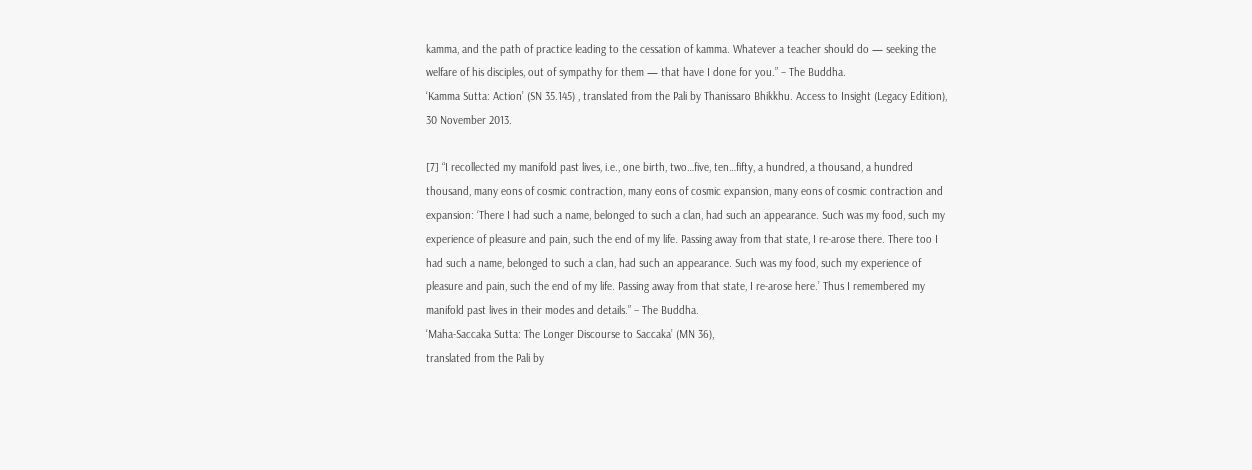kamma, and the path of practice leading to the cessation of kamma. Whatever a teacher should do — seeking the welfare of his disciples, out of sympathy for them — that have I done for you.” – The Buddha.
‘Kamma Sutta: Action’ (SN 35.145) , translated from the Pali by Thanissaro Bhikkhu. Access to Insight (Legacy Edition), 30 November 2013.

[7] “I recollected my manifold past lives, i.e., one birth, two…five, ten…fifty, a hundred, a thousand, a hundred thousand, many eons of cosmic contraction, many eons of cosmic expansion, many eons of cosmic contraction and expansion: ‘There I had such a name, belonged to such a clan, had such an appearance. Such was my food, such my experience of pleasure and pain, such the end of my life. Passing away from that state, I re-arose there. There too I had such a name, belonged to such a clan, had such an appearance. Such was my food, such my experience of pleasure and pain, such the end of my life. Passing away from that state, I re-arose here.’ Thus I remembered my manifold past lives in their modes and details.” – The Buddha.
‘Maha-Saccaka Sutta: The Longer Discourse to Saccaka’ (MN 36),
translated from the Pali by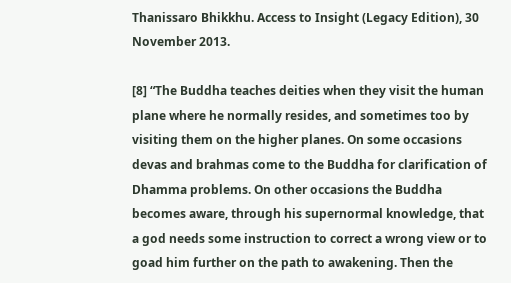Thanissaro Bhikkhu. Access to Insight (Legacy Edition), 30 November 2013.

[8] “The Buddha teaches deities when they visit the human plane where he normally resides, and sometimes too by visiting them on the higher planes. On some occasions devas and brahmas come to the Buddha for clarification of Dhamma problems. On other occasions the Buddha becomes aware, through his supernormal knowledge, that a god needs some instruction to correct a wrong view or to goad him further on the path to awakening. Then the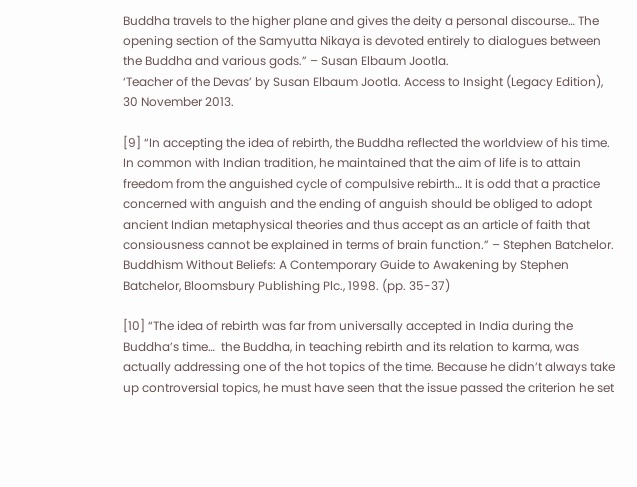Buddha travels to the higher plane and gives the deity a personal discourse… The opening section of the Samyutta Nikaya is devoted entirely to dialogues between the Buddha and various gods.” – Susan Elbaum Jootla.
‘Teacher of the Devas’ by Susan Elbaum Jootla. Access to Insight (Legacy Edition), 30 November 2013.

[9] “In accepting the idea of rebirth, the Buddha reflected the worldview of his time. In common with Indian tradition, he maintained that the aim of life is to attain freedom from the anguished cycle of compulsive rebirth… It is odd that a practice concerned with anguish and the ending of anguish should be obliged to adopt ancient Indian metaphysical theories and thus accept as an article of faith that consiousness cannot be explained in terms of brain function.” – Stephen Batchelor.
Buddhism Without Beliefs: A Contemporary Guide to Awakening by Stephen Batchelor, Bloomsbury Publishing Plc., 1998. (pp. 35-37)

[10] “The idea of rebirth was far from universally accepted in India during the Buddha’s time…  the Buddha, in teaching rebirth and its relation to karma, was actually addressing one of the hot topics of the time. Because he didn’t always take up controversial topics, he must have seen that the issue passed the criterion he set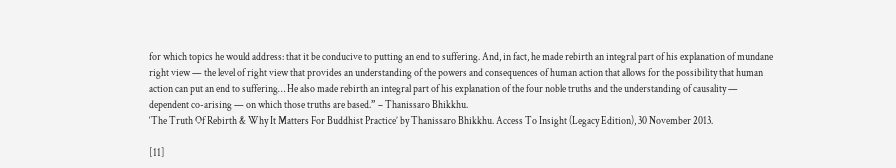for which topics he would address: that it be conducive to putting an end to suffering. And, in fact, he made rebirth an integral part of his explanation of mundane right view — the level of right view that provides an understanding of the powers and consequences of human action that allows for the possibility that human action can put an end to suffering… He also made rebirth an integral part of his explanation of the four noble truths and the understanding of causality — dependent co-arising — on which those truths are based.” – Thanissaro Bhikkhu.
‘The Truth Of Rebirth & Why It Matters For Buddhist Practice’ by Thanissaro Bhikkhu. Access To Insight (Legacy Edition), 30 November 2013.

[11]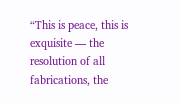“This is peace, this is exquisite — the resolution of all fabrications, the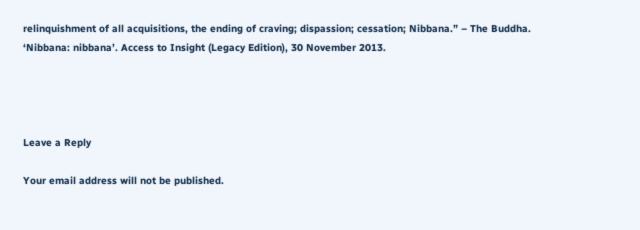relinquishment of all acquisitions, the ending of craving; dispassion; cessation; Nibbana.” – The Buddha.
‘Nibbana: nibbana’. Access to Insight (Legacy Edition), 30 November 2013.




Leave a Reply

Your email address will not be published.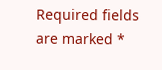Required fields are marked *